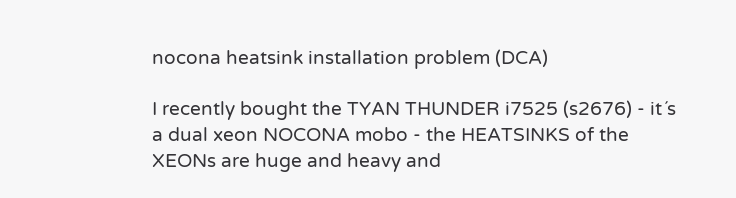nocona heatsink installation problem (DCA)

I recently bought the TYAN THUNDER i7525 (s2676) - it´s a dual xeon NOCONA mobo - the HEATSINKS of the XEONs are huge and heavy and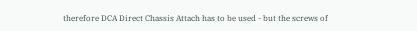therefore DCA Direct Chassis Attach has to be used - but the screws of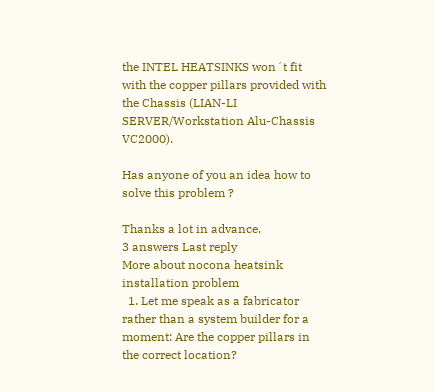the INTEL HEATSINKS won´t fit with the copper pillars provided with the Chassis (LIAN-LI SERVER/Workstation Alu-Chassis VC2000).

Has anyone of you an idea how to solve this problem ?

Thanks a lot in advance.
3 answers Last reply
More about nocona heatsink installation problem
  1. Let me speak as a fabricator rather than a system builder for a moment: Are the copper pillars in the correct location?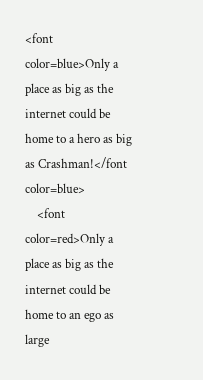<font color=blue>Only a place as big as the internet could be home to a hero as big as Crashman!</font color=blue>
    <font color=red>Only a place as big as the internet could be home to an ego as large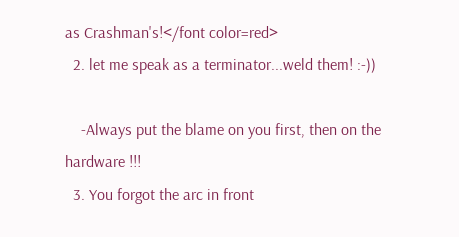as Crashman's!</font color=red>
  2. let me speak as a terminator...weld them! :-))

    -Always put the blame on you first, then on the hardware !!!
  3. You forgot the arc in front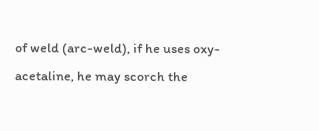of weld (arc-weld), if he uses oxy-acetaline, he may scorch the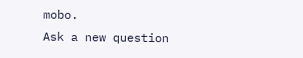mobo.
Ask a new question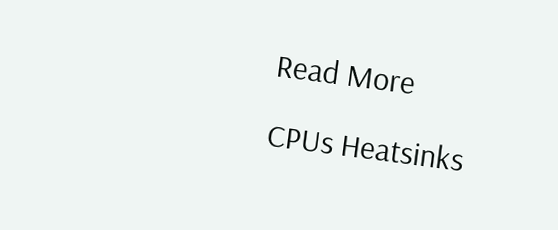Read More

CPUs Heatsinks